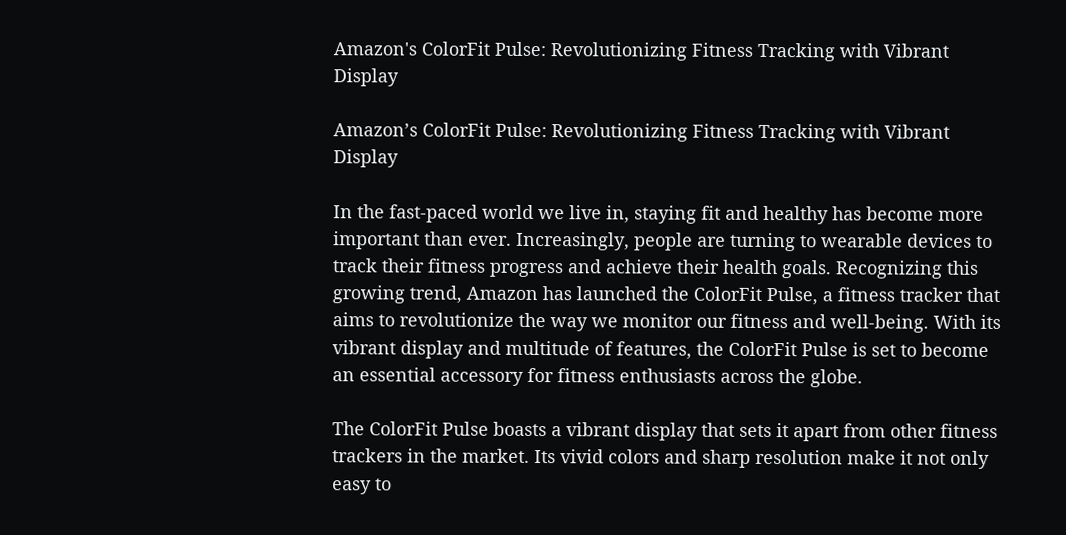Amazon's ColorFit Pulse: Revolutionizing Fitness Tracking with Vibrant Display

Amazon’s ColorFit Pulse: Revolutionizing Fitness Tracking with Vibrant Display

In the fast-paced world we live in, staying fit and healthy has become more important than ever. Increasingly, people are turning to wearable devices to track their fitness progress and achieve their health goals. Recognizing this growing trend, Amazon has launched the ColorFit Pulse, a fitness tracker that aims to revolutionize the way we monitor our fitness and well-being. With its vibrant display and multitude of features, the ColorFit Pulse is set to become an essential accessory for fitness enthusiasts across the globe.

The ColorFit Pulse boasts a vibrant display that sets it apart from other fitness trackers in the market. Its vivid colors and sharp resolution make it not only easy to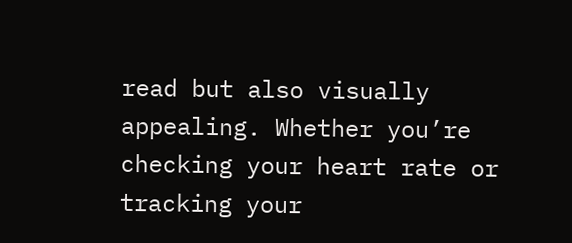read but also visually appealing. Whether you’re checking your heart rate or tracking your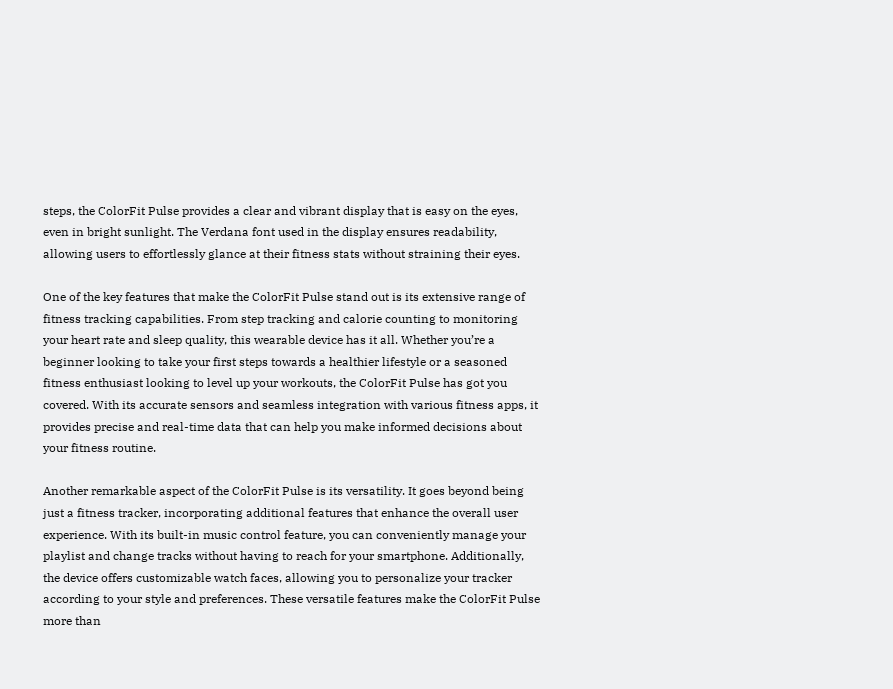steps, the ColorFit Pulse provides a clear and vibrant display that is easy on the eyes, even in bright sunlight. The Verdana font used in the display ensures readability, allowing users to effortlessly glance at their fitness stats without straining their eyes.

One of the key features that make the ColorFit Pulse stand out is its extensive range of fitness tracking capabilities. From step tracking and calorie counting to monitoring your heart rate and sleep quality, this wearable device has it all. Whether you’re a beginner looking to take your first steps towards a healthier lifestyle or a seasoned fitness enthusiast looking to level up your workouts, the ColorFit Pulse has got you covered. With its accurate sensors and seamless integration with various fitness apps, it provides precise and real-time data that can help you make informed decisions about your fitness routine.

Another remarkable aspect of the ColorFit Pulse is its versatility. It goes beyond being just a fitness tracker, incorporating additional features that enhance the overall user experience. With its built-in music control feature, you can conveniently manage your playlist and change tracks without having to reach for your smartphone. Additionally, the device offers customizable watch faces, allowing you to personalize your tracker according to your style and preferences. These versatile features make the ColorFit Pulse more than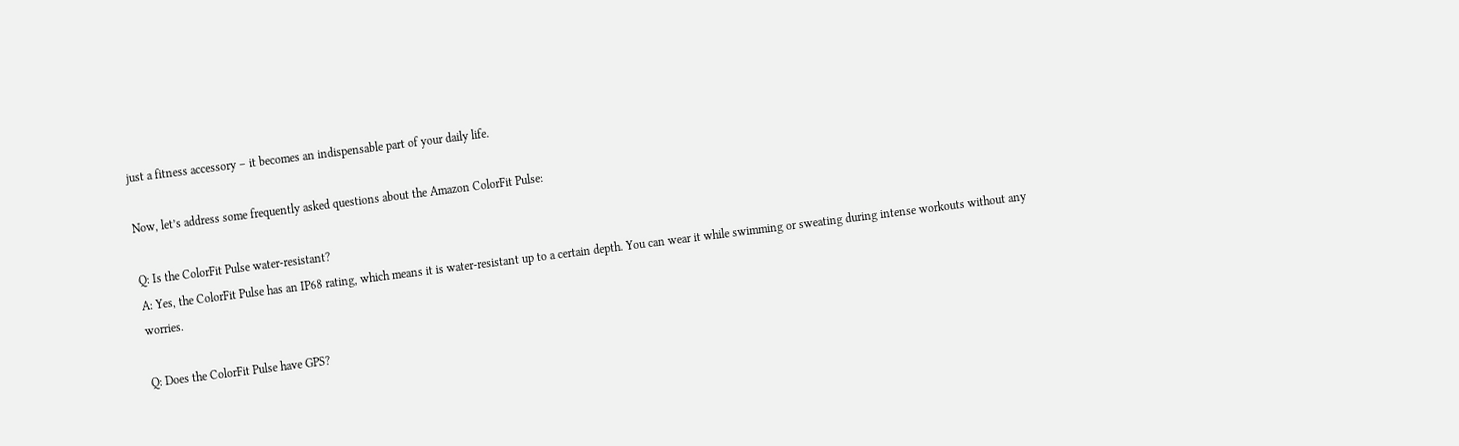just a fitness accessory – it becomes an indispensable part of your daily life.

Now, let’s address some frequently asked questions about the Amazon ColorFit Pulse:

Q: Is the ColorFit Pulse water-resistant?
A: Yes, the ColorFit Pulse has an IP68 rating, which means it is water-resistant up to a certain depth. You can wear it while swimming or sweating during intense workouts without any worries.

Q: Does the ColorFit Pulse have GPS?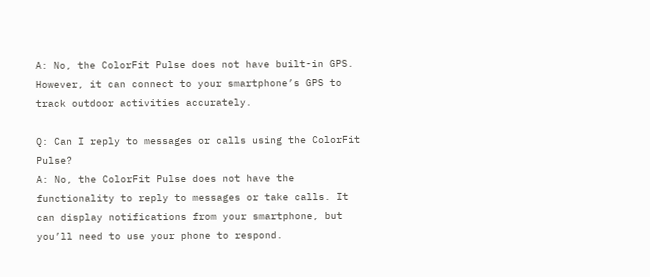A: No, the ColorFit Pulse does not have built-in GPS. However, it can connect to your smartphone’s GPS to track outdoor activities accurately.

Q: Can I reply to messages or calls using the ColorFit Pulse?
A: No, the ColorFit Pulse does not have the functionality to reply to messages or take calls. It can display notifications from your smartphone, but you’ll need to use your phone to respond.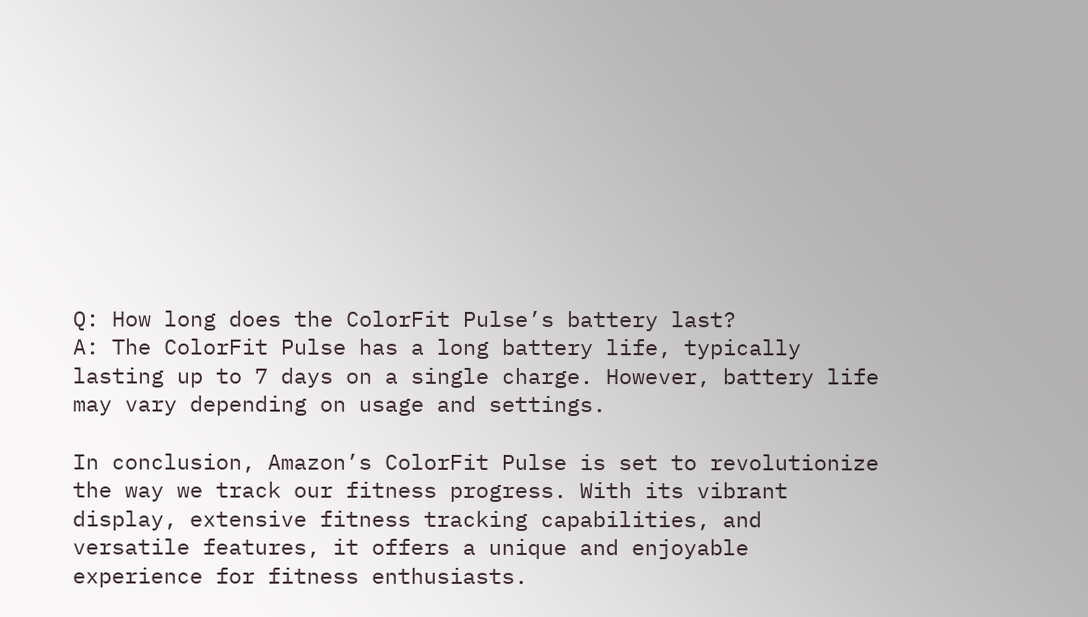Q: How long does the ColorFit Pulse’s battery last?
A: The ColorFit Pulse has a long battery life, typically lasting up to 7 days on a single charge. However, battery life may vary depending on usage and settings.

In conclusion, Amazon’s ColorFit Pulse is set to revolutionize the way we track our fitness progress. With its vibrant display, extensive fitness tracking capabilities, and versatile features, it offers a unique and enjoyable experience for fitness enthusiasts.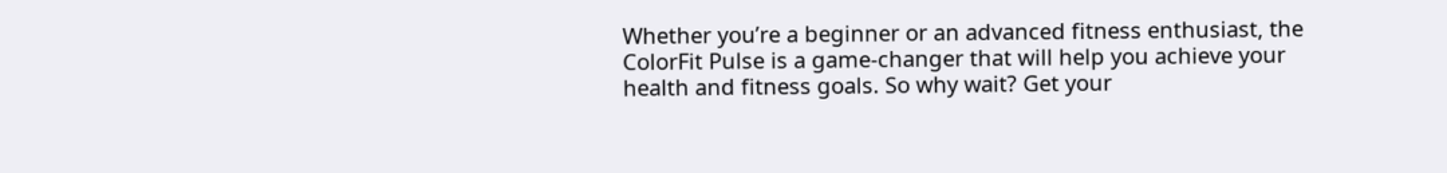Whether you’re a beginner or an advanced fitness enthusiast, the ColorFit Pulse is a game-changer that will help you achieve your health and fitness goals. So why wait? Get your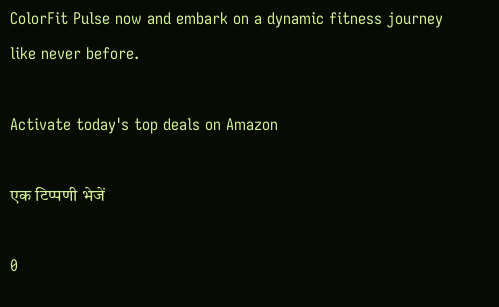ColorFit Pulse now and embark on a dynamic fitness journey like never before.

Activate today's top deals on Amazon

एक टिप्पणी भेजें

0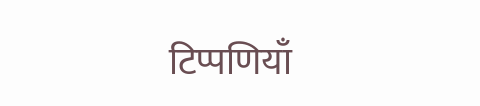टिप्पणियाँ